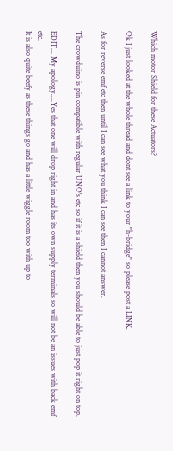Which motor Shield for these Actuators?

Ok I just looked at the whole thread and dont see a link to your "h-bridge" so please post a LINK.

As for reverse emf etc then until I can see what you think I can see then I cannot answer.

The crowduino is pin compatible with regular UNO's etc so if it is a shield then you should be able to just pop it right on top.

EDIT... My apology....Yes that one will drop right in and has its own supply terminals so will not be an issues with back emf etc.
It is also quite beefy as these things go and has a little wiggle room too with up to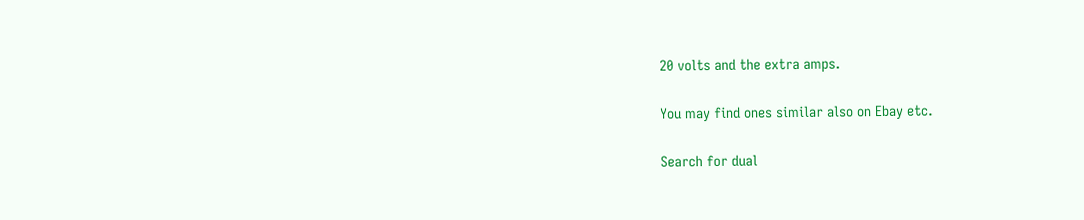20 volts and the extra amps.

You may find ones similar also on Ebay etc.

Search for dual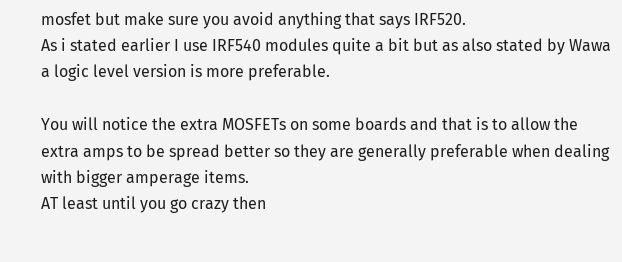mosfet but make sure you avoid anything that says IRF520.
As i stated earlier I use IRF540 modules quite a bit but as also stated by Wawa a logic level version is more preferable.

You will notice the extra MOSFETs on some boards and that is to allow the extra amps to be spread better so they are generally preferable when dealing with bigger amperage items.
AT least until you go crazy then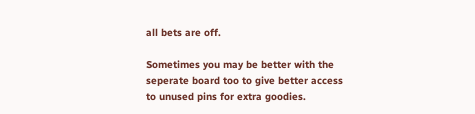all bets are off.

Sometimes you may be better with the seperate board too to give better access to unused pins for extra goodies.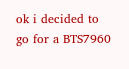ok i decided to go for a BTS7960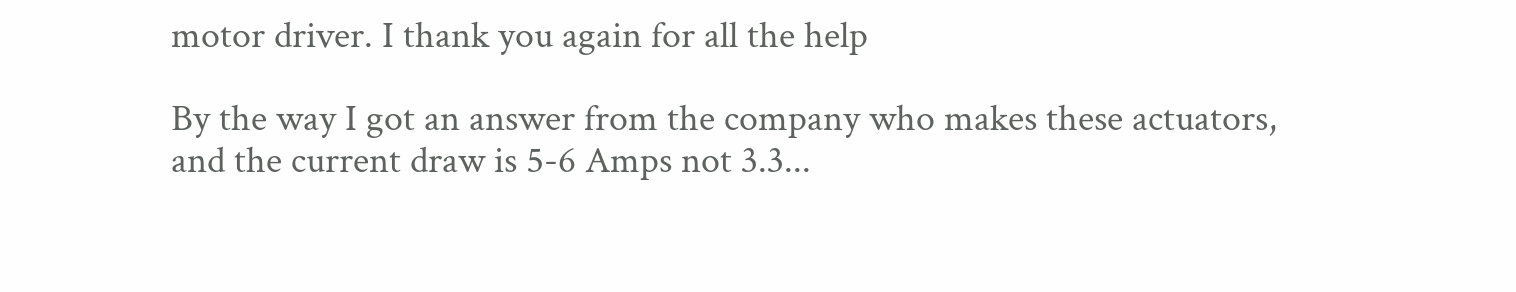motor driver. I thank you again for all the help

By the way I got an answer from the company who makes these actuators, and the current draw is 5-6 Amps not 3.3...